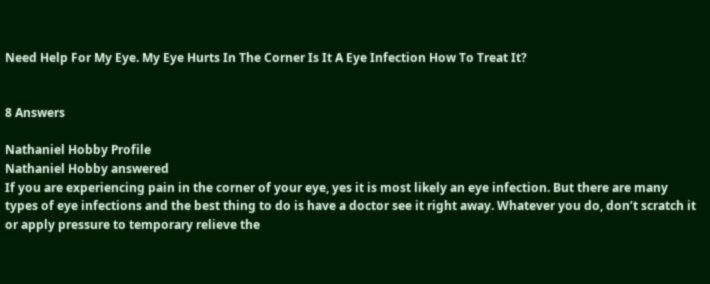Need Help For My Eye. My Eye Hurts In The Corner Is It A Eye Infection How To Treat It?


8 Answers

Nathaniel Hobby Profile
Nathaniel Hobby answered
If you are experiencing pain in the corner of your eye, yes it is most likely an eye infection. But there are many types of eye infections and the best thing to do is have a doctor see it right away. Whatever you do, don’t scratch it or apply pressure to temporary relieve the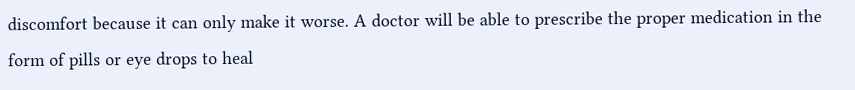discomfort because it can only make it worse. A doctor will be able to prescribe the proper medication in the form of pills or eye drops to heal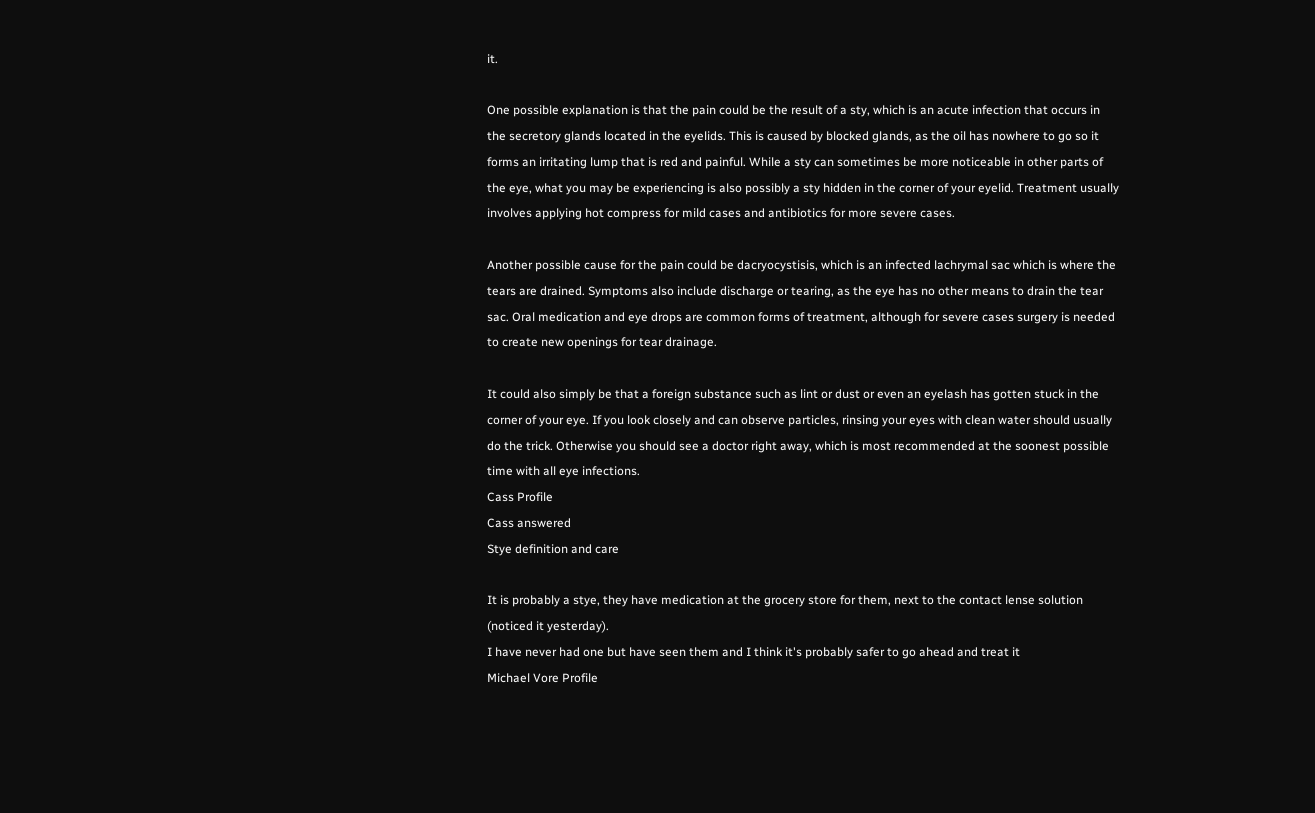it.

One possible explanation is that the pain could be the result of a sty, which is an acute infection that occurs in the secretory glands located in the eyelids. This is caused by blocked glands, as the oil has nowhere to go so it forms an irritating lump that is red and painful. While a sty can sometimes be more noticeable in other parts of the eye, what you may be experiencing is also possibly a sty hidden in the corner of your eyelid. Treatment usually involves applying hot compress for mild cases and antibiotics for more severe cases.

Another possible cause for the pain could be dacryocystisis, which is an infected lachrymal sac which is where the tears are drained. Symptoms also include discharge or tearing, as the eye has no other means to drain the tear sac. Oral medication and eye drops are common forms of treatment, although for severe cases surgery is needed to create new openings for tear drainage.

It could also simply be that a foreign substance such as lint or dust or even an eyelash has gotten stuck in the corner of your eye. If you look closely and can observe particles, rinsing your eyes with clean water should usually do the trick. Otherwise you should see a doctor right away, which is most recommended at the soonest possible time with all eye infections.
Cass Profile
Cass answered
Stye definition and care

It is probably a stye, they have medication at the grocery store for them, next to the contact lense solution (noticed it yesterday).
I have never had one but have seen them and I think it's probably safer to go ahead and treat it
Michael Vore Profile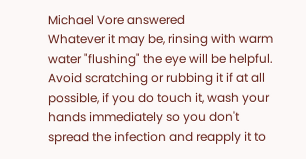Michael Vore answered
Whatever it may be, rinsing with warm water "flushing" the eye will be helpful.  Avoid scratching or rubbing it if at all possible, if you do touch it, wash your hands immediately so you don't spread the infection and reapply it to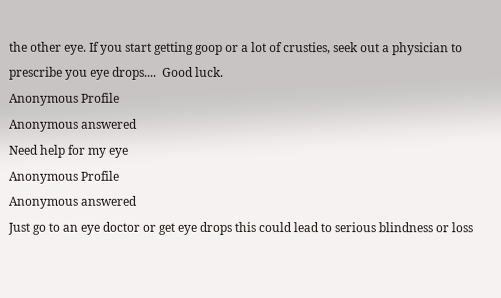the other eye. If you start getting goop or a lot of crusties, seek out a physician to prescribe you eye drops....  Good luck.
Anonymous Profile
Anonymous answered
Need help for my eye
Anonymous Profile
Anonymous answered
Just go to an eye doctor or get eye drops this could lead to serious blindness or loss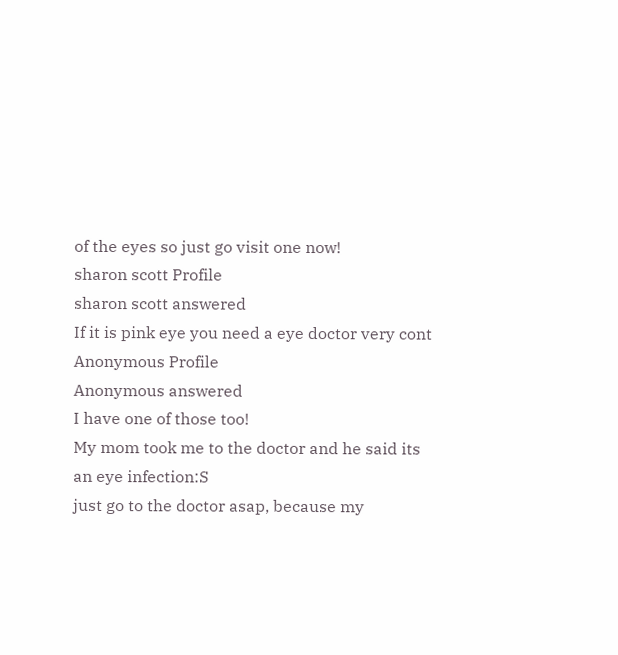of the eyes so just go visit one now!
sharon scott Profile
sharon scott answered
If it is pink eye you need a eye doctor very cont
Anonymous Profile
Anonymous answered
I have one of those too!
My mom took me to the doctor and he said its an eye infection:S
just go to the doctor asap, because my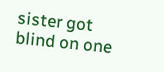sister got blind on one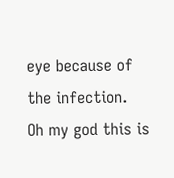eye because of the infection.
Oh my god this is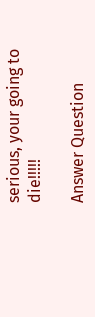serious, your going to die!!!!!

Answer Question